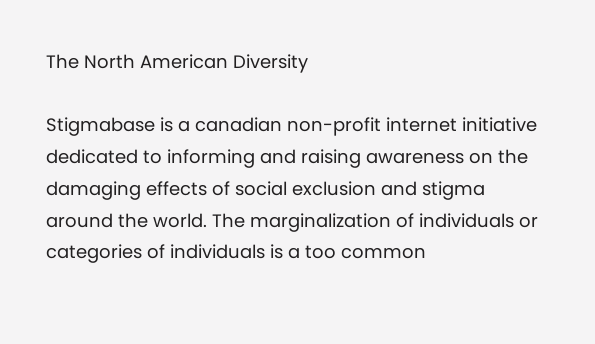The North American Diversity

Stigmabase is a canadian non-profit internet initiative dedicated to informing and raising awareness on the damaging effects of social exclusion and stigma around the world. The marginalization of individuals or categories of individuals is a too common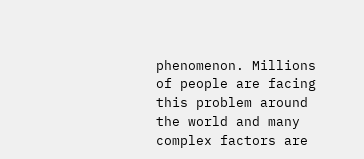phenomenon. Millions of people are facing this problem around the world and many complex factors are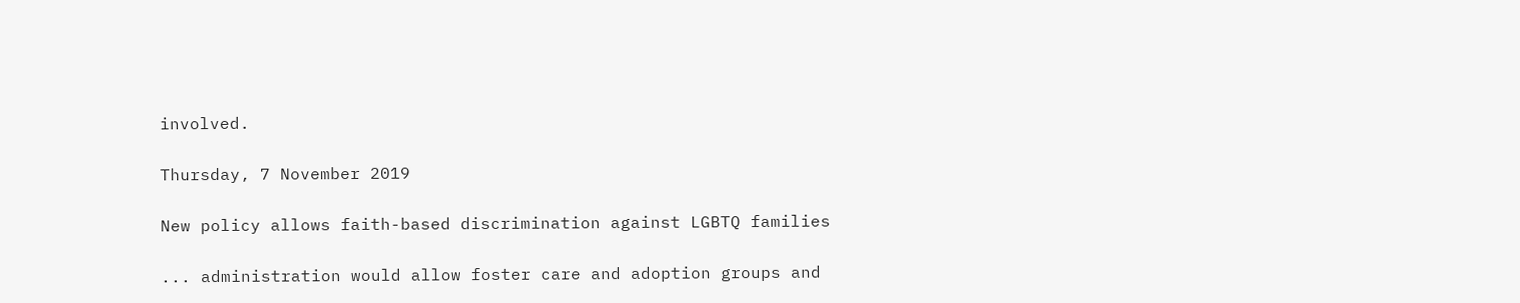involved.

Thursday, 7 November 2019

New policy allows faith-based discrimination against LGBTQ families

... administration would allow foster care and adoption groups and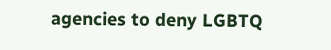agencies to deny LGBTQ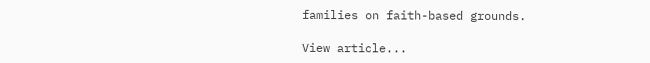families on faith-based grounds.

View article...